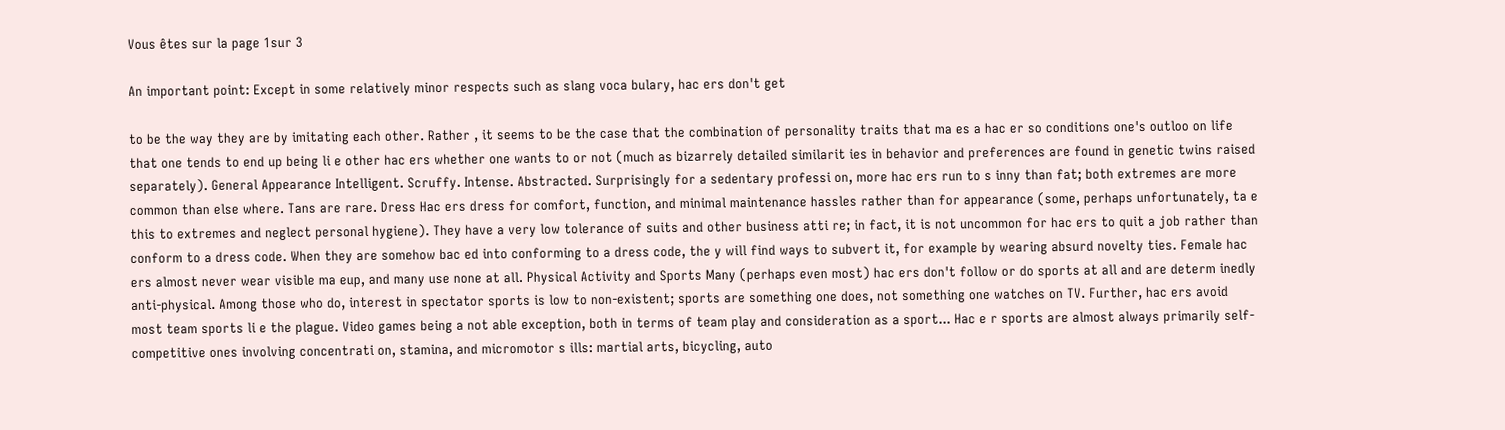Vous êtes sur la page 1sur 3

An important point: Except in some relatively minor respects such as slang voca bulary, hac ers don't get

to be the way they are by imitating each other. Rather , it seems to be the case that the combination of personality traits that ma es a hac er so conditions one's outloo on life that one tends to end up being li e other hac ers whether one wants to or not (much as bizarrely detailed similarit ies in behavior and preferences are found in genetic twins raised separately). General Appearance Intelligent. Scruffy. Intense. Abstracted. Surprisingly for a sedentary professi on, more hac ers run to s inny than fat; both extremes are more common than else where. Tans are rare. Dress Hac ers dress for comfort, function, and minimal maintenance hassles rather than for appearance (some, perhaps unfortunately, ta e this to extremes and neglect personal hygiene). They have a very low tolerance of suits and other business atti re; in fact, it is not uncommon for hac ers to quit a job rather than conform to a dress code. When they are somehow bac ed into conforming to a dress code, the y will find ways to subvert it, for example by wearing absurd novelty ties. Female hac ers almost never wear visible ma eup, and many use none at all. Physical Activity and Sports Many (perhaps even most) hac ers don't follow or do sports at all and are determ inedly anti-physical. Among those who do, interest in spectator sports is low to non-existent; sports are something one does, not something one watches on TV. Further, hac ers avoid most team sports li e the plague. Video games being a not able exception, both in terms of team play and consideration as a sport... Hac e r sports are almost always primarily self-competitive ones involving concentrati on, stamina, and micromotor s ills: martial arts, bicycling, auto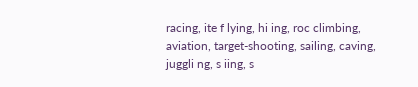racing, ite f lying, hi ing, roc climbing, aviation, target-shooting, sailing, caving, juggli ng, s iing, s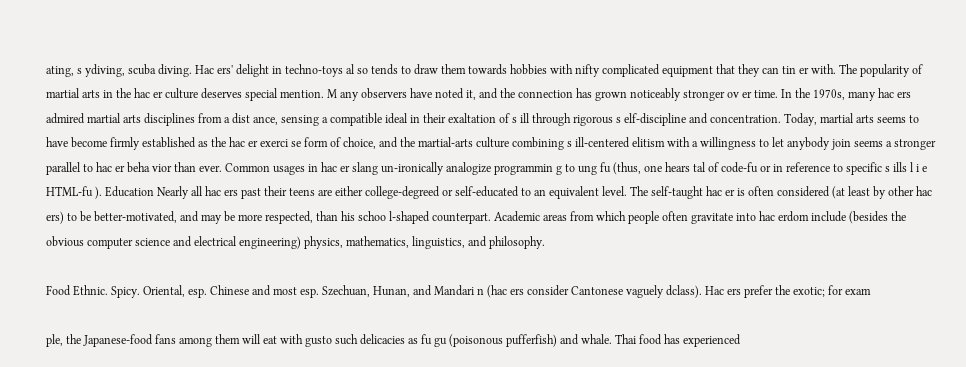ating, s ydiving, scuba diving. Hac ers' delight in techno-toys al so tends to draw them towards hobbies with nifty complicated equipment that they can tin er with. The popularity of martial arts in the hac er culture deserves special mention. M any observers have noted it, and the connection has grown noticeably stronger ov er time. In the 1970s, many hac ers admired martial arts disciplines from a dist ance, sensing a compatible ideal in their exaltation of s ill through rigorous s elf-discipline and concentration. Today, martial arts seems to have become firmly established as the hac er exerci se form of choice, and the martial-arts culture combining s ill-centered elitism with a willingness to let anybody join seems a stronger parallel to hac er beha vior than ever. Common usages in hac er slang un-ironically analogize programmin g to ung fu (thus, one hears tal of code-fu or in reference to specific s ills l i e HTML-fu ). Education Nearly all hac ers past their teens are either college-degreed or self-educated to an equivalent level. The self-taught hac er is often considered (at least by other hac ers) to be better-motivated, and may be more respected, than his schoo l-shaped counterpart. Academic areas from which people often gravitate into hac erdom include (besides the obvious computer science and electrical engineering) physics, mathematics, linguistics, and philosophy.

Food Ethnic. Spicy. Oriental, esp. Chinese and most esp. Szechuan, Hunan, and Mandari n (hac ers consider Cantonese vaguely dclass). Hac ers prefer the exotic; for exam

ple, the Japanese-food fans among them will eat with gusto such delicacies as fu gu (poisonous pufferfish) and whale. Thai food has experienced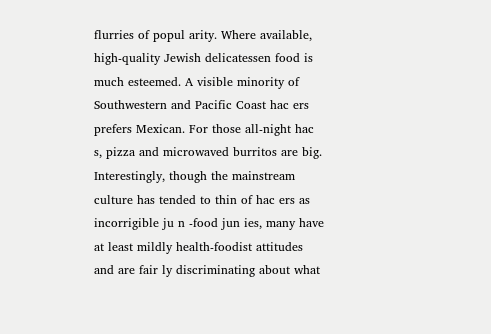flurries of popul arity. Where available, high-quality Jewish delicatessen food is much esteemed. A visible minority of Southwestern and Pacific Coast hac ers prefers Mexican. For those all-night hac s, pizza and microwaved burritos are big. Interestingly, though the mainstream culture has tended to thin of hac ers as incorrigible ju n -food jun ies, many have at least mildly health-foodist attitudes and are fair ly discriminating about what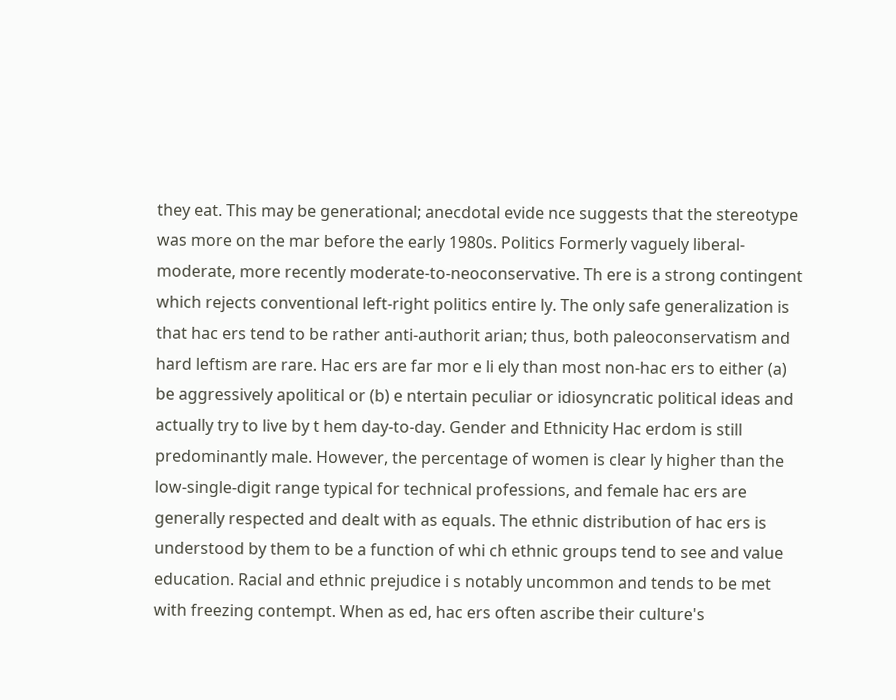they eat. This may be generational; anecdotal evide nce suggests that the stereotype was more on the mar before the early 1980s. Politics Formerly vaguely liberal-moderate, more recently moderate-to-neoconservative. Th ere is a strong contingent which rejects conventional left-right politics entire ly. The only safe generalization is that hac ers tend to be rather anti-authorit arian; thus, both paleoconservatism and hard leftism are rare. Hac ers are far mor e li ely than most non-hac ers to either (a) be aggressively apolitical or (b) e ntertain peculiar or idiosyncratic political ideas and actually try to live by t hem day-to-day. Gender and Ethnicity Hac erdom is still predominantly male. However, the percentage of women is clear ly higher than the low-single-digit range typical for technical professions, and female hac ers are generally respected and dealt with as equals. The ethnic distribution of hac ers is understood by them to be a function of whi ch ethnic groups tend to see and value education. Racial and ethnic prejudice i s notably uncommon and tends to be met with freezing contempt. When as ed, hac ers often ascribe their culture's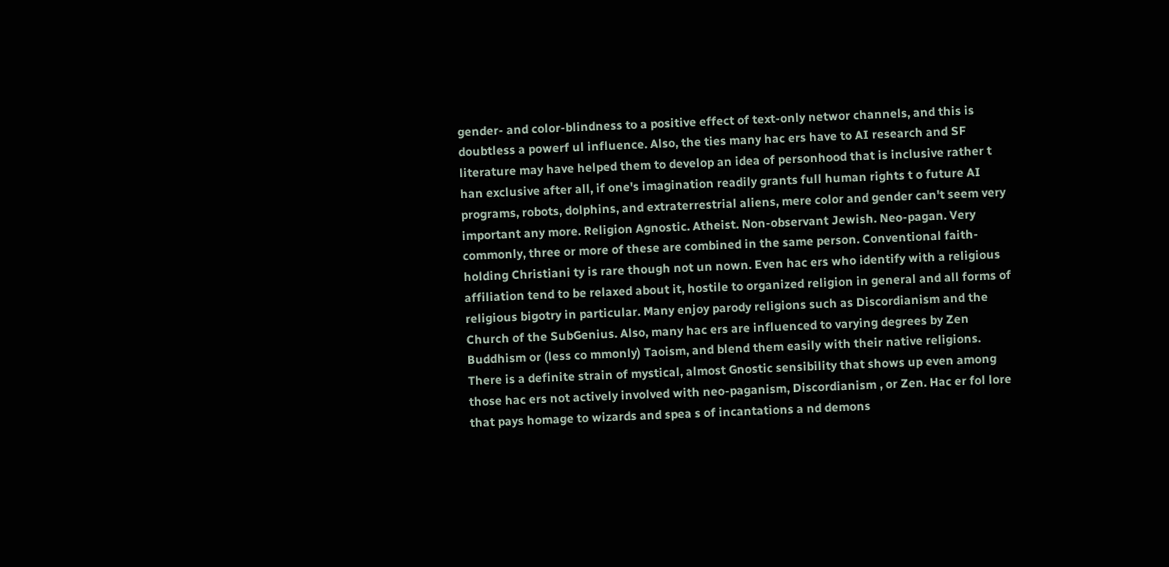gender- and color-blindness to a positive effect of text-only networ channels, and this is doubtless a powerf ul influence. Also, the ties many hac ers have to AI research and SF literature may have helped them to develop an idea of personhood that is inclusive rather t han exclusive after all, if one's imagination readily grants full human rights t o future AI programs, robots, dolphins, and extraterrestrial aliens, mere color and gender can't seem very important any more. Religion Agnostic. Atheist. Non-observant Jewish. Neo-pagan. Very commonly, three or more of these are combined in the same person. Conventional faith-holding Christiani ty is rare though not un nown. Even hac ers who identify with a religious affiliation tend to be relaxed about it, hostile to organized religion in general and all forms of religious bigotry in particular. Many enjoy parody religions such as Discordianism and the Church of the SubGenius. Also, many hac ers are influenced to varying degrees by Zen Buddhism or (less co mmonly) Taoism, and blend them easily with their native religions. There is a definite strain of mystical, almost Gnostic sensibility that shows up even among those hac ers not actively involved with neo-paganism, Discordianism , or Zen. Hac er fol lore that pays homage to wizards and spea s of incantations a nd demons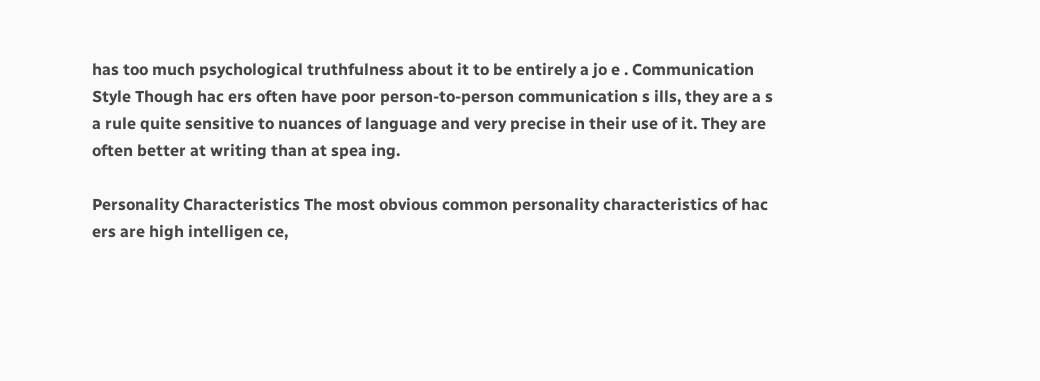has too much psychological truthfulness about it to be entirely a jo e . Communication Style Though hac ers often have poor person-to-person communication s ills, they are a s a rule quite sensitive to nuances of language and very precise in their use of it. They are often better at writing than at spea ing.

Personality Characteristics The most obvious common personality characteristics of hac ers are high intelligen ce,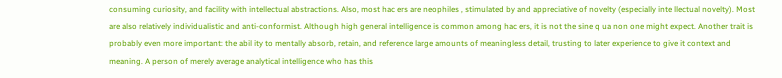consuming curiosity, and facility with intellectual abstractions. Also, most hac ers are neophiles , stimulated by and appreciative of novelty (especially inte llectual novelty). Most are also relatively individualistic and anti-conformist. Although high general intelligence is common among hac ers, it is not the sine q ua non one might expect. Another trait is probably even more important: the abil ity to mentally absorb, retain, and reference large amounts of meaningless detail, trusting to later experience to give it context and meaning. A person of merely average analytical intelligence who has this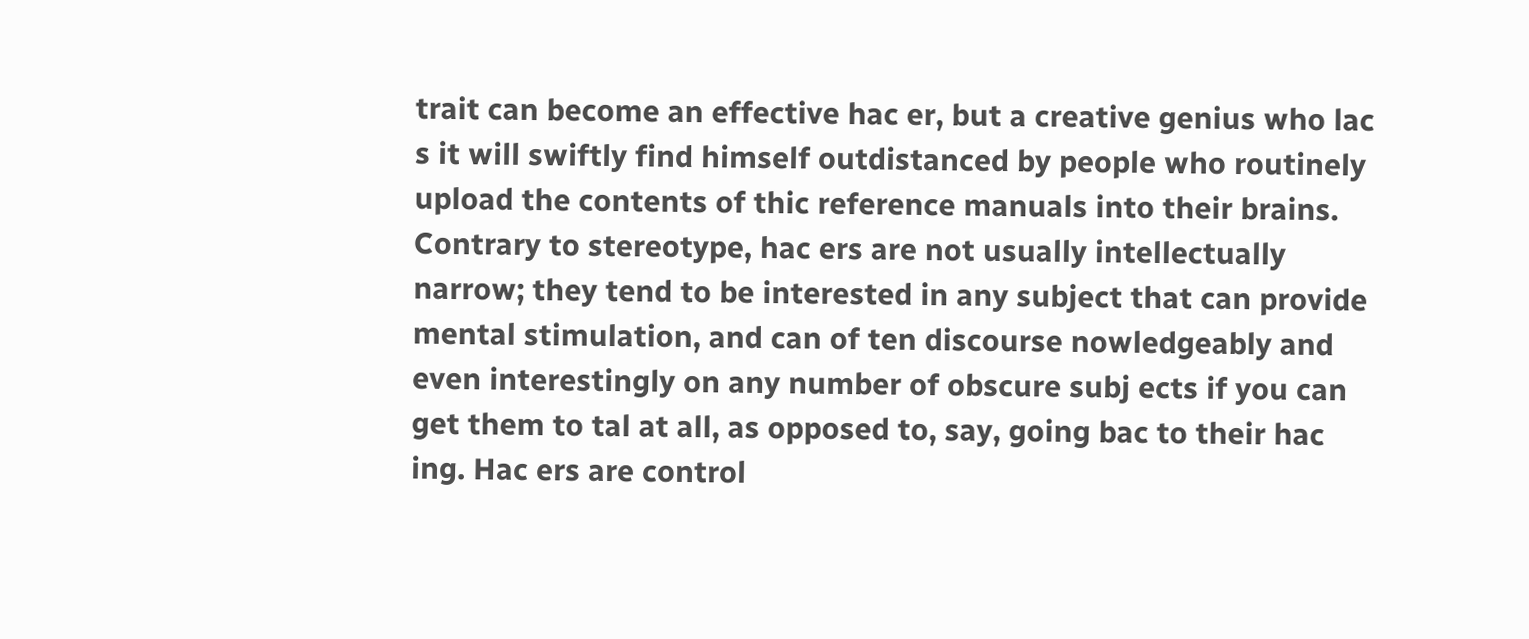trait can become an effective hac er, but a creative genius who lac s it will swiftly find himself outdistanced by people who routinely upload the contents of thic reference manuals into their brains. Contrary to stereotype, hac ers are not usually intellectually narrow; they tend to be interested in any subject that can provide mental stimulation, and can of ten discourse nowledgeably and even interestingly on any number of obscure subj ects if you can get them to tal at all, as opposed to, say, going bac to their hac ing. Hac ers are control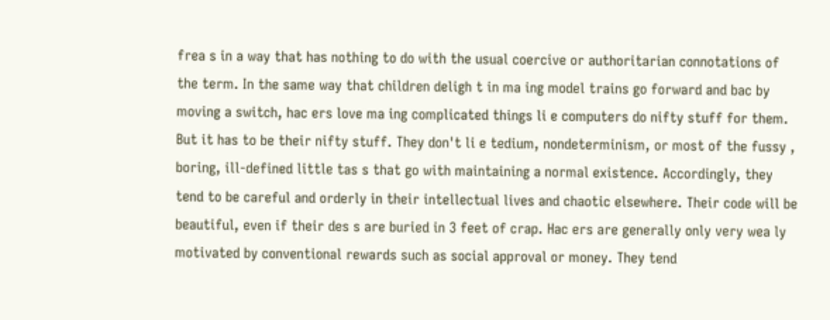frea s in a way that has nothing to do with the usual coercive or authoritarian connotations of the term. In the same way that children deligh t in ma ing model trains go forward and bac by moving a switch, hac ers love ma ing complicated things li e computers do nifty stuff for them. But it has to be their nifty stuff. They don't li e tedium, nondeterminism, or most of the fussy , boring, ill-defined little tas s that go with maintaining a normal existence. Accordingly, they tend to be careful and orderly in their intellectual lives and chaotic elsewhere. Their code will be beautiful, even if their des s are buried in 3 feet of crap. Hac ers are generally only very wea ly motivated by conventional rewards such as social approval or money. They tend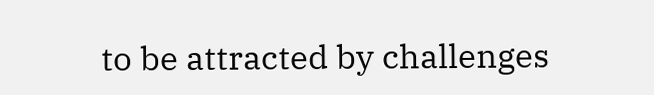to be attracted by challenges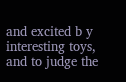and excited b y interesting toys, and to judge the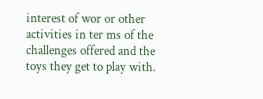interest of wor or other activities in ter ms of the challenges offered and the toys they get to play with.